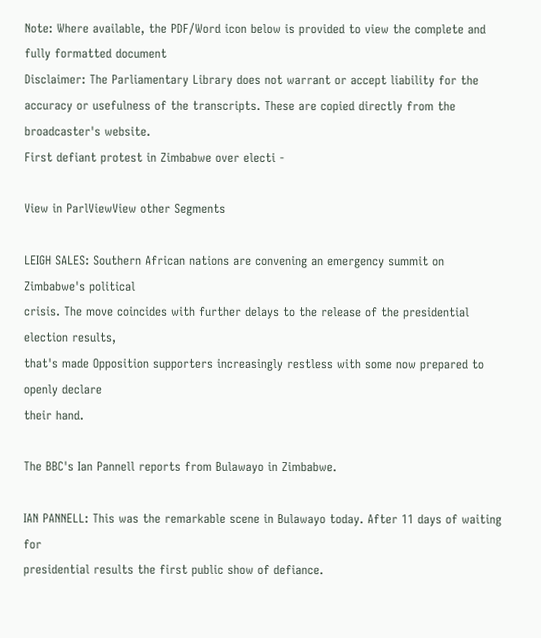Note: Where available, the PDF/Word icon below is provided to view the complete and fully formatted document
Disclaimer: The Parliamentary Library does not warrant or accept liability for the accuracy or usefulness of the transcripts. These are copied directly from the broadcaster's website.
First defiant protest in Zimbabwe over electi -

View in ParlViewView other Segments

LEIGH SALES: Southern African nations are convening an emergency summit on Zimbabwe's political
crisis. The move coincides with further delays to the release of the presidential election results,
that's made Opposition supporters increasingly restless with some now prepared to openly declare
their hand.

The BBC's Ian Pannell reports from Bulawayo in Zimbabwe.

IAN PANNELL: This was the remarkable scene in Bulawayo today. After 11 days of waiting for
presidential results the first public show of defiance.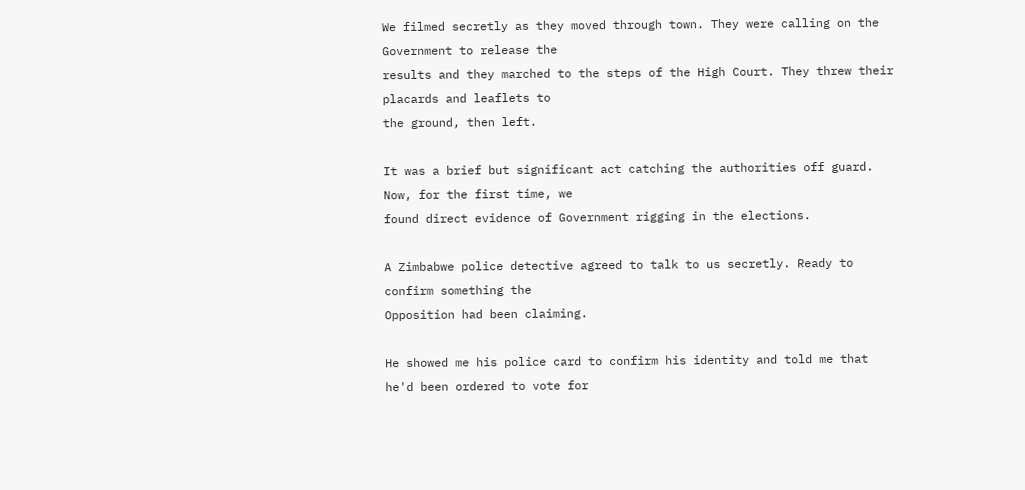We filmed secretly as they moved through town. They were calling on the Government to release the
results and they marched to the steps of the High Court. They threw their placards and leaflets to
the ground, then left.

It was a brief but significant act catching the authorities off guard. Now, for the first time, we
found direct evidence of Government rigging in the elections.

A Zimbabwe police detective agreed to talk to us secretly. Ready to confirm something the
Opposition had been claiming.

He showed me his police card to confirm his identity and told me that he'd been ordered to vote for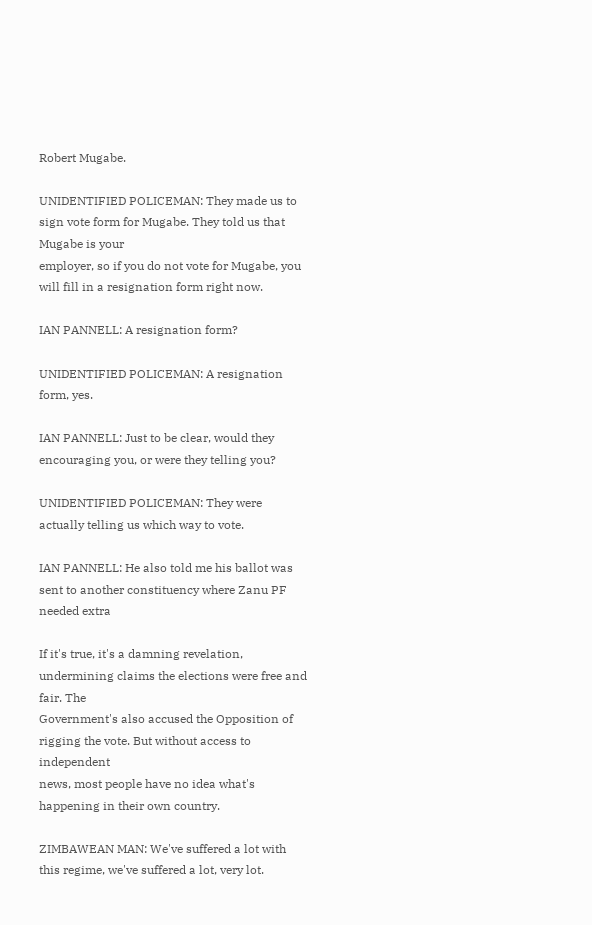Robert Mugabe.

UNIDENTIFIED POLICEMAN: They made us to sign vote form for Mugabe. They told us that Mugabe is your
employer, so if you do not vote for Mugabe, you will fill in a resignation form right now.

IAN PANNELL: A resignation form?

UNIDENTIFIED POLICEMAN: A resignation form, yes.

IAN PANNELL: Just to be clear, would they encouraging you, or were they telling you?

UNIDENTIFIED POLICEMAN: They were actually telling us which way to vote.

IAN PANNELL: He also told me his ballot was sent to another constituency where Zanu PF needed extra

If it's true, it's a damning revelation, undermining claims the elections were free and fair. The
Government's also accused the Opposition of rigging the vote. But without access to independent
news, most people have no idea what's happening in their own country.

ZIMBAWEAN MAN: We've suffered a lot with this regime, we've suffered a lot, very lot.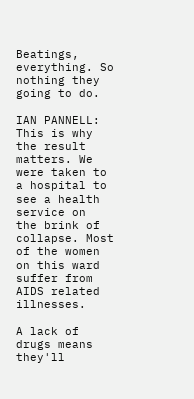Beatings,
everything. So nothing they going to do.

IAN PANNELL: This is why the result matters. We were taken to a hospital to see a health service on
the brink of collapse. Most of the women on this ward suffer from AIDS related illnesses.

A lack of drugs means they'll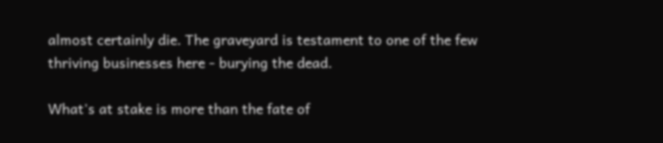almost certainly die. The graveyard is testament to one of the few
thriving businesses here - burying the dead.

What's at stake is more than the fate of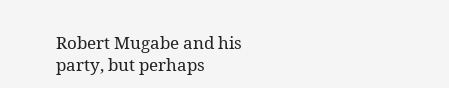Robert Mugabe and his party, but perhaps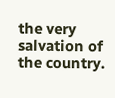the very
salvation of the country.